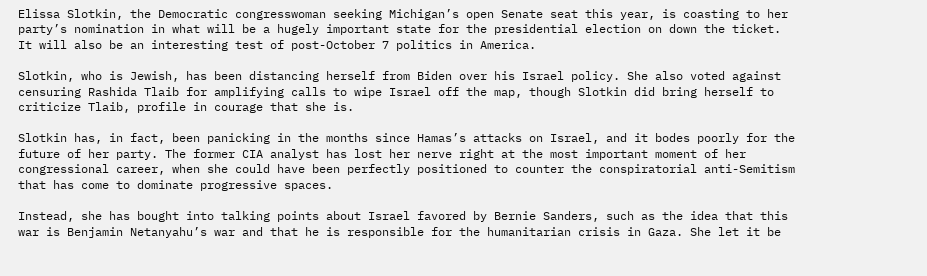Elissa Slotkin, the Democratic congresswoman seeking Michigan’s open Senate seat this year, is coasting to her party’s nomination in what will be a hugely important state for the presidential election on down the ticket. It will also be an interesting test of post-October 7 politics in America.

Slotkin, who is Jewish, has been distancing herself from Biden over his Israel policy. She also voted against censuring Rashida Tlaib for amplifying calls to wipe Israel off the map, though Slotkin did bring herself to criticize Tlaib, profile in courage that she is.

Slotkin has, in fact, been panicking in the months since Hamas’s attacks on Israel, and it bodes poorly for the future of her party. The former CIA analyst has lost her nerve right at the most important moment of her congressional career, when she could have been perfectly positioned to counter the conspiratorial anti-Semitism that has come to dominate progressive spaces.

Instead, she has bought into talking points about Israel favored by Bernie Sanders, such as the idea that this war is Benjamin Netanyahu’s war and that he is responsible for the humanitarian crisis in Gaza. She let it be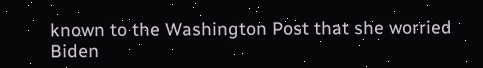known to the Washington Post that she worried Biden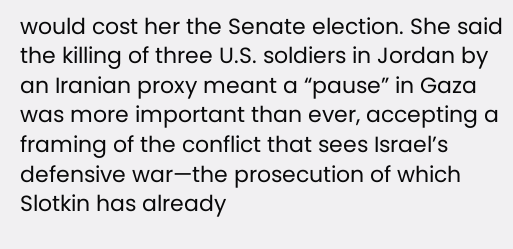would cost her the Senate election. She said the killing of three U.S. soldiers in Jordan by an Iranian proxy meant a “pause” in Gaza was more important than ever, accepting a framing of the conflict that sees Israel’s defensive war—the prosecution of which Slotkin has already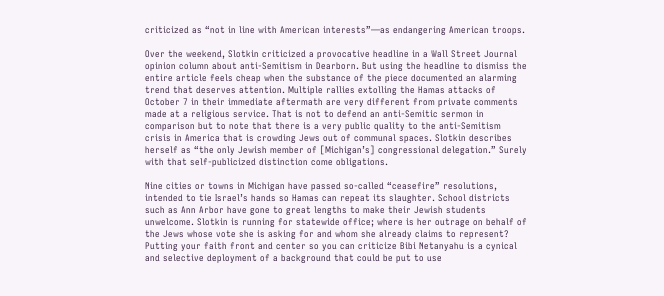criticized as “not in line with American interests”—as endangering American troops.

Over the weekend, Slotkin criticized a provocative headline in a Wall Street Journal opinion column about anti-Semitism in Dearborn. But using the headline to dismiss the entire article feels cheap when the substance of the piece documented an alarming trend that deserves attention. Multiple rallies extolling the Hamas attacks of October 7 in their immediate aftermath are very different from private comments made at a religious service. That is not to defend an anti-Semitic sermon in comparison but to note that there is a very public quality to the anti-Semitism crisis in America that is crowding Jews out of communal spaces. Slotkin describes herself as “the only Jewish member of [Michigan’s] congressional delegation.” Surely with that self-publicized distinction come obligations.

Nine cities or towns in Michigan have passed so-called “ceasefire” resolutions, intended to tie Israel’s hands so Hamas can repeat its slaughter. School districts such as Ann Arbor have gone to great lengths to make their Jewish students unwelcome. Slotkin is running for statewide office; where is her outrage on behalf of the Jews whose vote she is asking for and whom she already claims to represent? Putting your faith front and center so you can criticize Bibi Netanyahu is a cynical and selective deployment of a background that could be put to use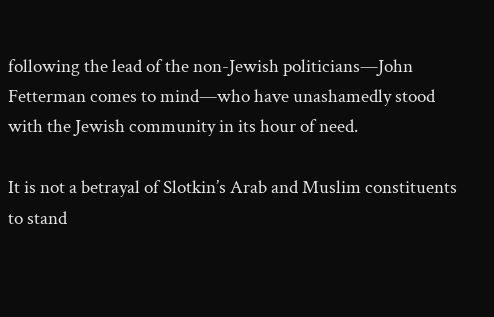following the lead of the non-Jewish politicians—John Fetterman comes to mind—who have unashamedly stood with the Jewish community in its hour of need.

It is not a betrayal of Slotkin’s Arab and Muslim constituents to stand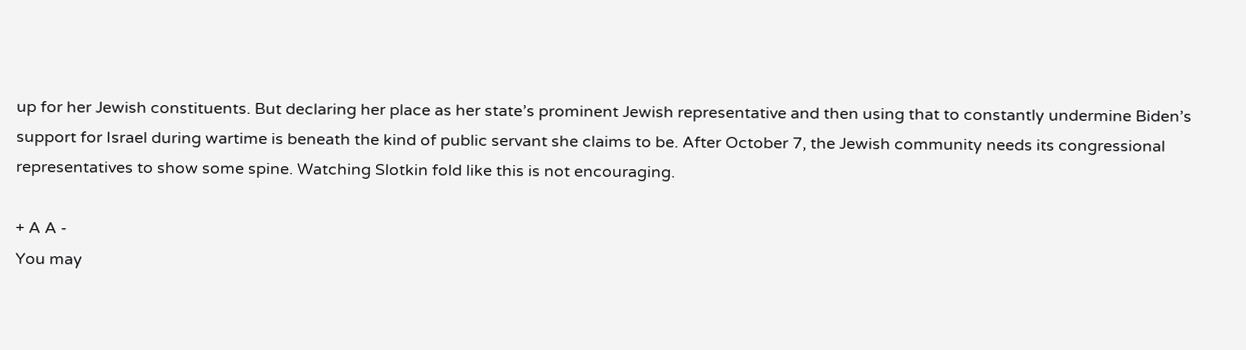up for her Jewish constituents. But declaring her place as her state’s prominent Jewish representative and then using that to constantly undermine Biden’s support for Israel during wartime is beneath the kind of public servant she claims to be. After October 7, the Jewish community needs its congressional representatives to show some spine. Watching Slotkin fold like this is not encouraging.

+ A A -
You may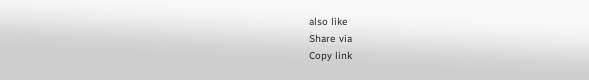also like
Share via
Copy link